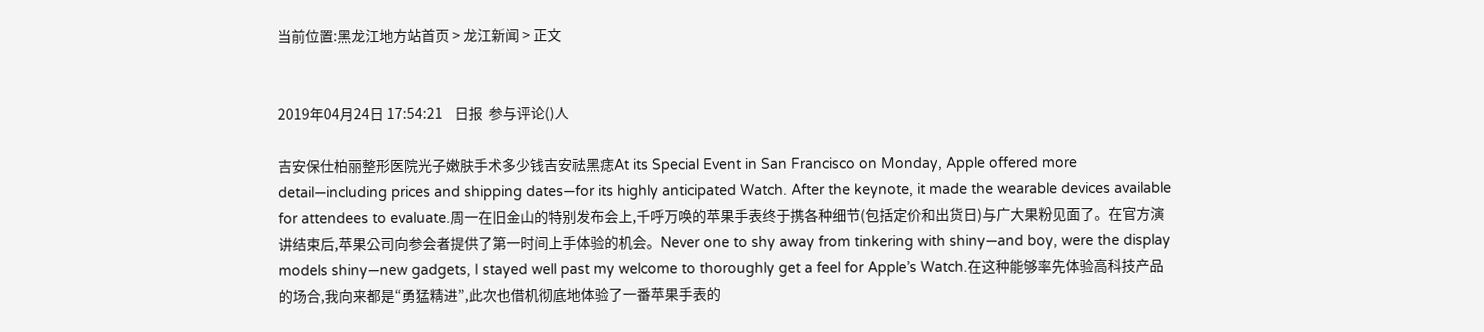当前位置:黑龙江地方站首页 > 龙江新闻 > 正文


2019年04月24日 17:54:21    日报  参与评论()人

吉安保仕柏丽整形医院光子嫩肤手术多少钱吉安祛黑痣At its Special Event in San Francisco on Monday, Apple offered more detail—including prices and shipping dates—for its highly anticipated Watch. After the keynote, it made the wearable devices available for attendees to evaluate.周一在旧金山的特别发布会上,千呼万唤的苹果手表终于携各种细节(包括定价和出货日)与广大果粉见面了。在官方演讲结束后,苹果公司向参会者提供了第一时间上手体验的机会。Never one to shy away from tinkering with shiny—and boy, were the display models shiny—new gadgets, I stayed well past my welcome to thoroughly get a feel for Apple’s Watch.在这种能够率先体验高科技产品的场合,我向来都是“勇猛精进”,此次也借机彻底地体验了一番苹果手表的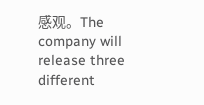感观。The company will release three different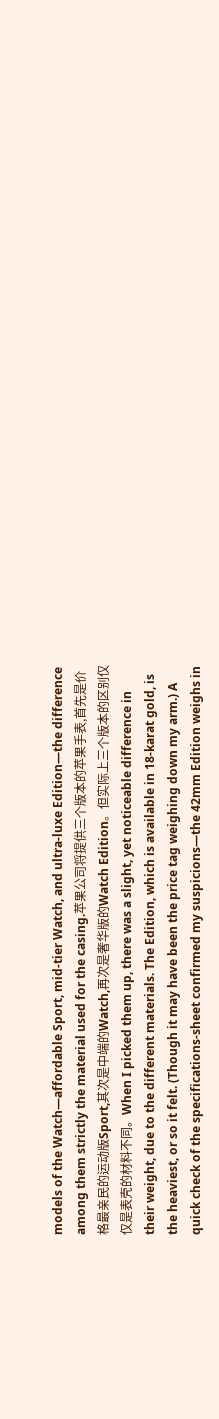models of the Watch—affordable Sport, mid-tier Watch, and ultra-luxe Edition—the difference among them strictly the material used for the casing.苹果公司将提供三个版本的苹果手表,首先是价格最亲民的运动版Sport,其次是中端的Watch,再次是奢华版的Watch Edition。但实际上三个版本的区别仅仅是表壳的材料不同。When I picked them up, there was a slight, yet noticeable difference in their weight, due to the different materials. The Edition, which is available in 18-karat gold, is the heaviest, or so it felt. (Though it may have been the price tag weighing down my arm.) A quick check of the specifications-sheet confirmed my suspicions—the 42mm Edition weighs in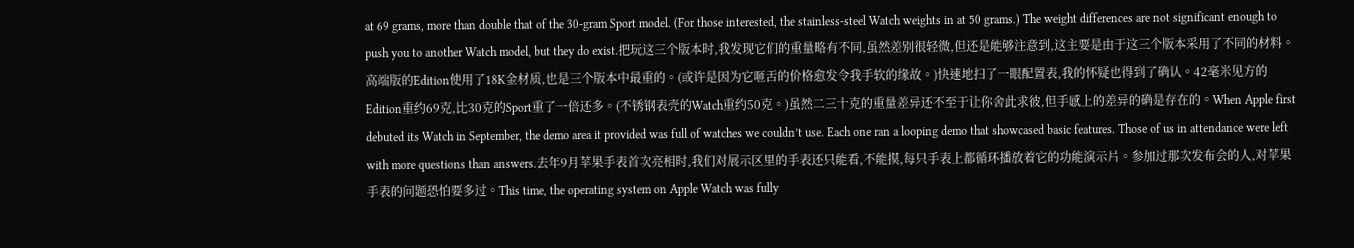at 69 grams, more than double that of the 30-gram Sport model. (For those interested, the stainless-steel Watch weights in at 50 grams.) The weight differences are not significant enough to push you to another Watch model, but they do exist.把玩这三个版本时,我发现它们的重量略有不同,虽然差别很轻微,但还是能够注意到,这主要是由于这三个版本采用了不同的材料。高端版的Edition使用了18K金材质,也是三个版本中最重的。(或许是因为它咂舌的价格愈发令我手软的缘故。)快速地扫了一眼配置表,我的怀疑也得到了确认。42毫米见方的Edition重约69克,比30克的Sport重了一倍还多。(不锈钢表壳的Watch重约50克。)虽然二三十克的重量差异还不至于让你舍此求彼,但手感上的差异的确是存在的。When Apple first debuted its Watch in September, the demo area it provided was full of watches we couldn’t use. Each one ran a looping demo that showcased basic features. Those of us in attendance were left with more questions than answers.去年9月苹果手表首次亮相时,我们对展示区里的手表还只能看,不能摸,每只手表上都循环播放着它的功能演示片。参加过那次发布会的人,对苹果手表的问题恐怕要多过。This time, the operating system on Apple Watch was fully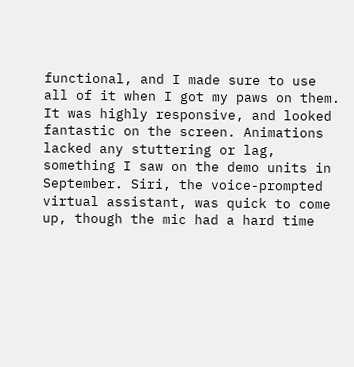functional, and I made sure to use all of it when I got my paws on them. It was highly responsive, and looked fantastic on the screen. Animations lacked any stuttering or lag, something I saw on the demo units in September. Siri, the voice-prompted virtual assistant, was quick to come up, though the mic had a hard time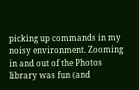picking up commands in my noisy environment. Zooming in and out of the Photos library was fun (and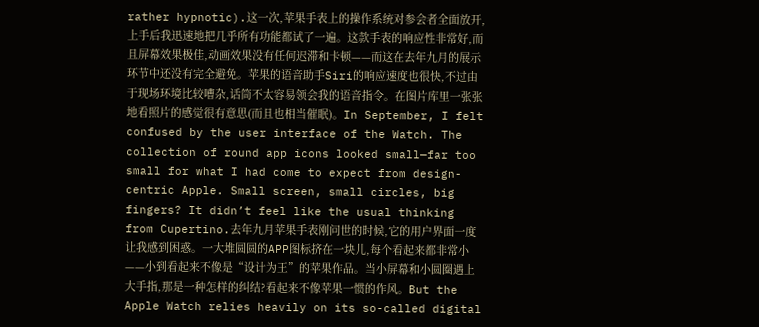rather hypnotic).这一次,苹果手表上的操作系统对参会者全面放开,上手后我迅速地把几乎所有功能都试了一遍。这款手表的响应性非常好,而且屏幕效果极佳,动画效果没有任何迟滞和卡顿——而这在去年九月的展示环节中还没有完全避免。苹果的语音助手Siri的响应速度也很快,不过由于现场环境比较嘈杂,话筒不太容易领会我的语音指令。在图片库里一张张地看照片的感觉很有意思(而且也相当催眠)。In September, I felt confused by the user interface of the Watch. The collection of round app icons looked small—far too small for what I had come to expect from design-centric Apple. Small screen, small circles, big fingers? It didn’t feel like the usual thinking from Cupertino.去年九月苹果手表刚问世的时候,它的用户界面一度让我感到困惑。一大堆圆圆的APP图标挤在一块儿,每个看起来都非常小——小到看起来不像是“设计为王”的苹果作品。当小屏幕和小圆圈遇上大手指,那是一种怎样的纠结?看起来不像苹果一惯的作风。But the Apple Watch relies heavily on its so-called digital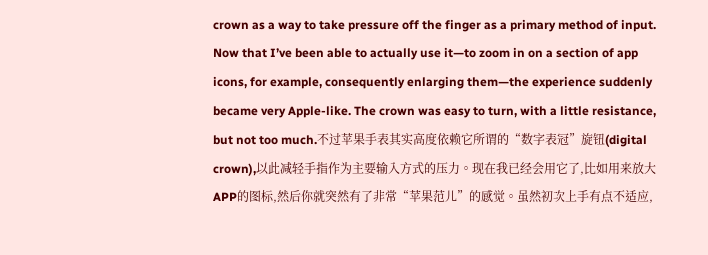crown as a way to take pressure off the finger as a primary method of input. Now that I’ve been able to actually use it—to zoom in on a section of app icons, for example, consequently enlarging them—the experience suddenly became very Apple-like. The crown was easy to turn, with a little resistance, but not too much.不过苹果手表其实高度依赖它所谓的“数字表冠”旋钮(digital crown),以此减轻手指作为主要输入方式的压力。现在我已经会用它了,比如用来放大APP的图标,然后你就突然有了非常“苹果范儿”的感觉。虽然初次上手有点不适应,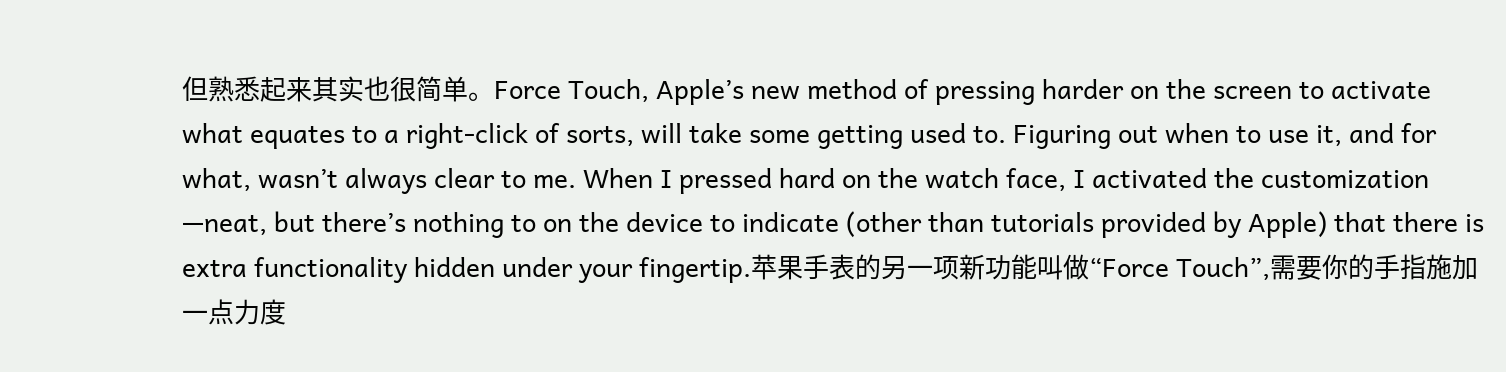但熟悉起来其实也很简单。Force Touch, Apple’s new method of pressing harder on the screen to activate what equates to a right-click of sorts, will take some getting used to. Figuring out when to use it, and for what, wasn’t always clear to me. When I pressed hard on the watch face, I activated the customization —neat, but there’s nothing to on the device to indicate (other than tutorials provided by Apple) that there is extra functionality hidden under your fingertip.苹果手表的另一项新功能叫做“Force Touch”,需要你的手指施加一点力度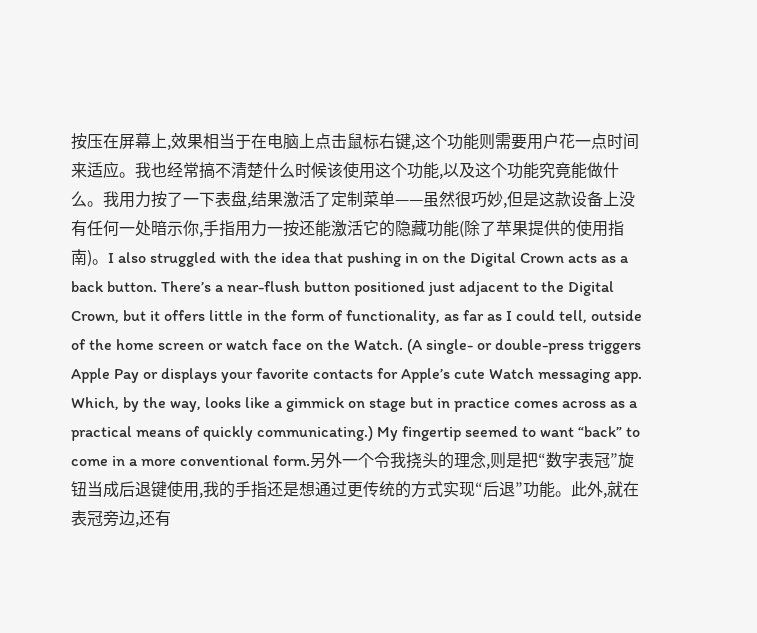按压在屏幕上,效果相当于在电脑上点击鼠标右键,这个功能则需要用户花一点时间来适应。我也经常搞不清楚什么时候该使用这个功能,以及这个功能究竟能做什么。我用力按了一下表盘,结果激活了定制菜单——虽然很巧妙,但是这款设备上没有任何一处暗示你,手指用力一按还能激活它的隐藏功能(除了苹果提供的使用指南)。I also struggled with the idea that pushing in on the Digital Crown acts as a back button. There’s a near-flush button positioned just adjacent to the Digital Crown, but it offers little in the form of functionality, as far as I could tell, outside of the home screen or watch face on the Watch. (A single- or double-press triggers Apple Pay or displays your favorite contacts for Apple’s cute Watch messaging app. Which, by the way, looks like a gimmick on stage but in practice comes across as a practical means of quickly communicating.) My fingertip seemed to want “back” to come in a more conventional form.另外一个令我挠头的理念,则是把“数字表冠”旋钮当成后退键使用,我的手指还是想通过更传统的方式实现“后退”功能。此外,就在表冠旁边,还有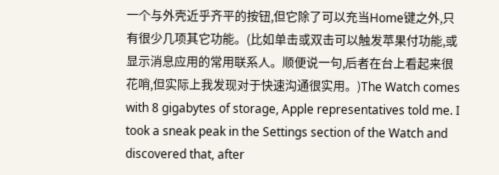一个与外壳近乎齐平的按钮,但它除了可以充当Home键之外,只有很少几项其它功能。(比如单击或双击可以触发苹果付功能,或显示消息应用的常用联系人。顺便说一句,后者在台上看起来很花哨,但实际上我发现对于快速沟通很实用。)The Watch comes with 8 gigabytes of storage, Apple representatives told me. I took a sneak peak in the Settings section of the Watch and discovered that, after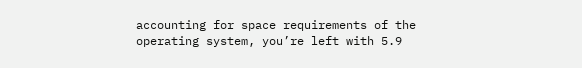accounting for space requirements of the operating system, you’re left with 5.9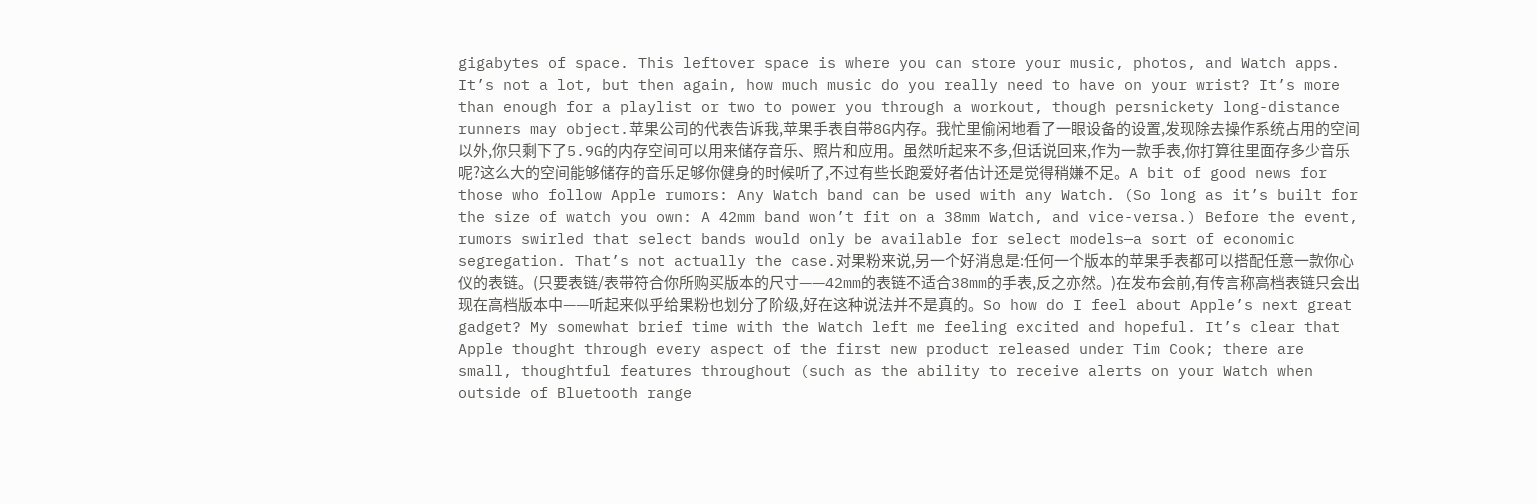gigabytes of space. This leftover space is where you can store your music, photos, and Watch apps. It’s not a lot, but then again, how much music do you really need to have on your wrist? It’s more than enough for a playlist or two to power you through a workout, though persnickety long-distance runners may object.苹果公司的代表告诉我,苹果手表自带8G内存。我忙里偷闲地看了一眼设备的设置,发现除去操作系统占用的空间以外,你只剩下了5.9G的内存空间可以用来储存音乐、照片和应用。虽然听起来不多,但话说回来,作为一款手表,你打算往里面存多少音乐呢?这么大的空间能够储存的音乐足够你健身的时候听了,不过有些长跑爱好者估计还是觉得稍嫌不足。A bit of good news for those who follow Apple rumors: Any Watch band can be used with any Watch. (So long as it’s built for the size of watch you own: A 42mm band won’t fit on a 38mm Watch, and vice-versa.) Before the event, rumors swirled that select bands would only be available for select models—a sort of economic segregation. That’s not actually the case.对果粉来说,另一个好消息是:任何一个版本的苹果手表都可以搭配任意一款你心仪的表链。(只要表链/表带符合你所购买版本的尺寸——42mm的表链不适合38mm的手表,反之亦然。)在发布会前,有传言称高档表链只会出现在高档版本中——听起来似乎给果粉也划分了阶级,好在这种说法并不是真的。So how do I feel about Apple’s next great gadget? My somewhat brief time with the Watch left me feeling excited and hopeful. It’s clear that Apple thought through every aspect of the first new product released under Tim Cook; there are small, thoughtful features throughout (such as the ability to receive alerts on your Watch when outside of Bluetooth range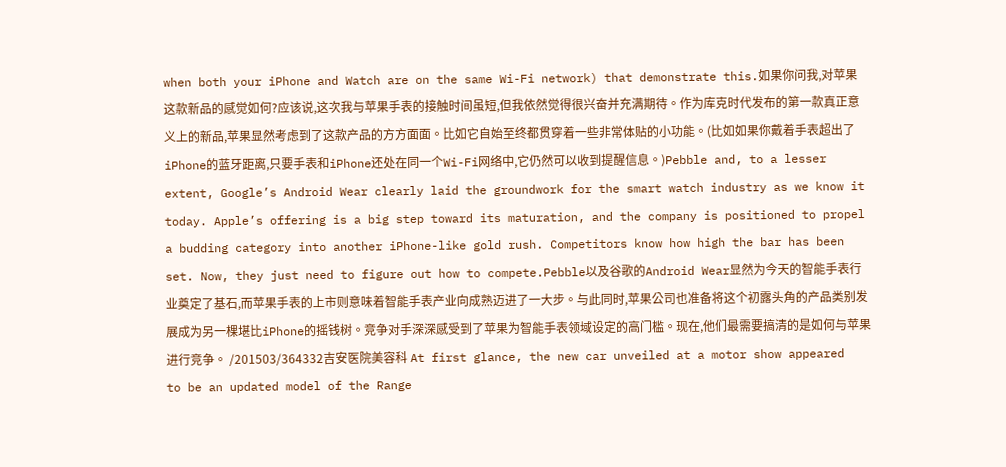when both your iPhone and Watch are on the same Wi-Fi network) that demonstrate this.如果你问我,对苹果这款新品的感觉如何?应该说,这次我与苹果手表的接触时间虽短,但我依然觉得很兴奋并充满期待。作为库克时代发布的第一款真正意义上的新品,苹果显然考虑到了这款产品的方方面面。比如它自始至终都贯穿着一些非常体贴的小功能。(比如如果你戴着手表超出了iPhone的蓝牙距离,只要手表和iPhone还处在同一个Wi-Fi网络中,它仍然可以收到提醒信息。)Pebble and, to a lesser extent, Google’s Android Wear clearly laid the groundwork for the smart watch industry as we know it today. Apple’s offering is a big step toward its maturation, and the company is positioned to propel a budding category into another iPhone-like gold rush. Competitors know how high the bar has been set. Now, they just need to figure out how to compete.Pebble以及谷歌的Android Wear显然为今天的智能手表行业奠定了基石,而苹果手表的上市则意味着智能手表产业向成熟迈进了一大步。与此同时,苹果公司也准备将这个初露头角的产品类别发展成为另一棵堪比iPhone的摇钱树。竞争对手深深感受到了苹果为智能手表领域设定的高门槛。现在,他们最需要搞清的是如何与苹果进行竞争。 /201503/364332吉安医院美容科 At first glance, the new car unveiled at a motor show appeared to be an updated model of the Range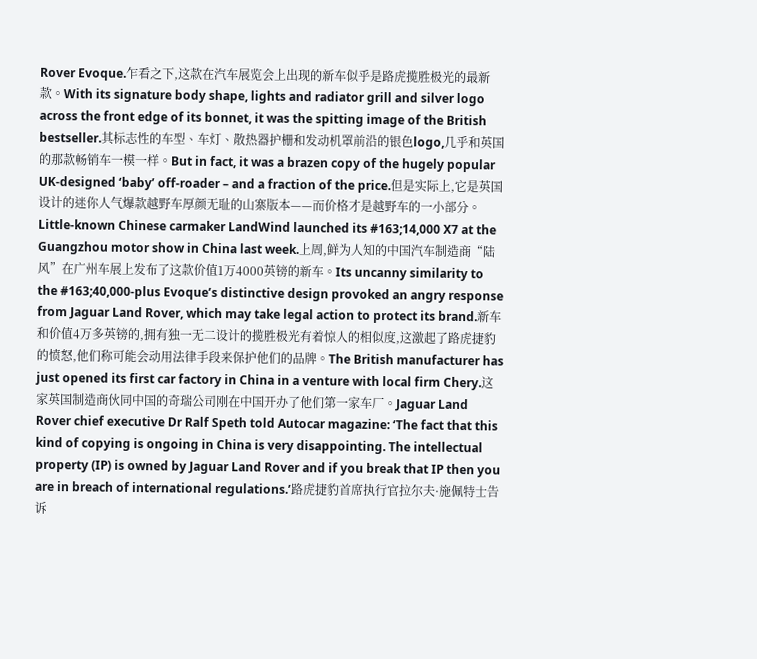Rover Evoque.乍看之下,这款在汽车展览会上出现的新车似乎是路虎揽胜极光的最新款。With its signature body shape, lights and radiator grill and silver logo across the front edge of its bonnet, it was the spitting image of the British bestseller.其标志性的车型、车灯、散热器护栅和发动机罩前沿的银色logo,几乎和英国的那款畅销车一模一样。But in fact, it was a brazen copy of the hugely popular UK-designed ‘baby’ off-roader – and a fraction of the price.但是实际上,它是英国设计的迷你人气爆款越野车厚颜无耻的山寨版本——而价格才是越野车的一小部分。Little-known Chinese carmaker LandWind launched its #163;14,000 X7 at the Guangzhou motor show in China last week.上周,鲜为人知的中国汽车制造商“陆风”在广州车展上发布了这款价值1万4000英镑的新车。Its uncanny similarity to the #163;40,000-plus Evoque’s distinctive design provoked an angry response from Jaguar Land Rover, which may take legal action to protect its brand.新车和价值4万多英镑的,拥有独一无二设计的揽胜极光有着惊人的相似度,这激起了路虎捷豹的愤怒,他们称可能会动用法律手段来保护他们的品牌。The British manufacturer has just opened its first car factory in China in a venture with local firm Chery.这家英国制造商伙同中国的奇瑞公司刚在中国开办了他们第一家车厂。Jaguar Land Rover chief executive Dr Ralf Speth told Autocar magazine: ‘The fact that this kind of copying is ongoing in China is very disappointing. The intellectual property (IP) is owned by Jaguar Land Rover and if you break that IP then you are in breach of international regulations.’路虎捷豹首席执行官拉尔夫·施佩特士告诉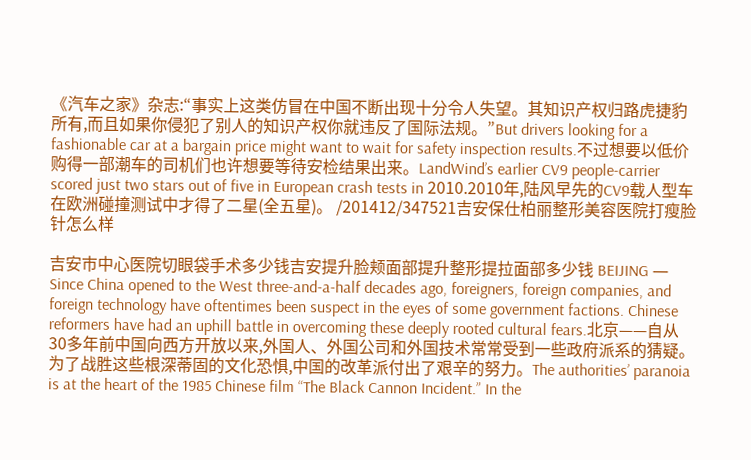《汽车之家》杂志:“事实上这类仿冒在中国不断出现十分令人失望。其知识产权归路虎捷豹所有,而且如果你侵犯了别人的知识产权你就违反了国际法规。”But drivers looking for a fashionable car at a bargain price might want to wait for safety inspection results.不过想要以低价购得一部潮车的司机们也许想要等待安检结果出来。LandWind’s earlier CV9 people-carrier scored just two stars out of five in European crash tests in 2010.2010年,陆风早先的CV9载人型车在欧洲碰撞测试中才得了二星(全五星)。 /201412/347521吉安保仕柏丽整形美容医院打瘦脸针怎么样

吉安市中心医院切眼袋手术多少钱吉安提升脸颊面部提升整形提拉面部多少钱 BEIJING — Since China opened to the West three-and-a-half decades ago, foreigners, foreign companies, and foreign technology have oftentimes been suspect in the eyes of some government factions. Chinese reformers have had an uphill battle in overcoming these deeply rooted cultural fears.北京——自从30多年前中国向西方开放以来,外国人、外国公司和外国技术常常受到一些政府派系的猜疑。为了战胜这些根深蒂固的文化恐惧,中国的改革派付出了艰辛的努力。The authorities’ paranoia is at the heart of the 1985 Chinese film “The Black Cannon Incident.” In the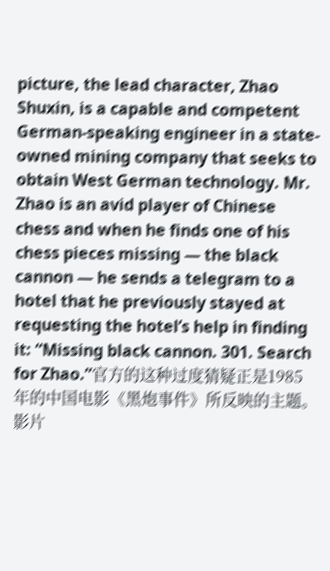picture, the lead character, Zhao Shuxin, is a capable and competent German-speaking engineer in a state-owned mining company that seeks to obtain West German technology. Mr. Zhao is an avid player of Chinese chess and when he finds one of his chess pieces missing — the black cannon — he sends a telegram to a hotel that he previously stayed at requesting the hotel’s help in finding it: “Missing black cannon. 301. Search for Zhao.”官方的这种过度猜疑正是1985年的中国电影《黑炮事件》所反映的主题。影片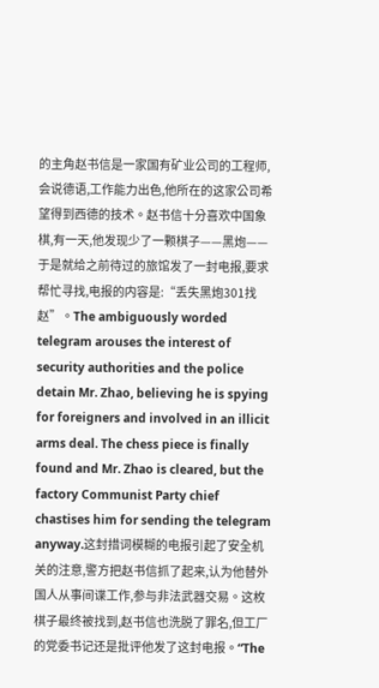的主角赵书信是一家国有矿业公司的工程师,会说德语,工作能力出色,他所在的这家公司希望得到西德的技术。赵书信十分喜欢中国象棋,有一天,他发现少了一颗棋子——黑炮——于是就给之前待过的旅馆发了一封电报,要求帮忙寻找,电报的内容是:“丢失黑炮301找赵”。The ambiguously worded telegram arouses the interest of security authorities and the police detain Mr. Zhao, believing he is spying for foreigners and involved in an illicit arms deal. The chess piece is finally found and Mr. Zhao is cleared, but the factory Communist Party chief chastises him for sending the telegram anyway.这封措词模糊的电报引起了安全机关的注意,警方把赵书信抓了起来,认为他替外国人从事间谍工作,参与非法武器交易。这枚棋子最终被找到,赵书信也洗脱了罪名,但工厂的党委书记还是批评他发了这封电报。“The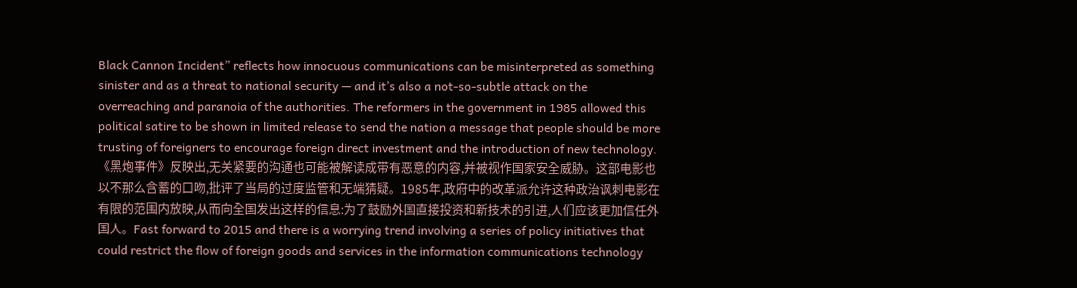Black Cannon Incident” reflects how innocuous communications can be misinterpreted as something sinister and as a threat to national security — and it’s also a not-so-subtle attack on the overreaching and paranoia of the authorities. The reformers in the government in 1985 allowed this political satire to be shown in limited release to send the nation a message that people should be more trusting of foreigners to encourage foreign direct investment and the introduction of new technology.《黑炮事件》反映出,无关紧要的沟通也可能被解读成带有恶意的内容,并被视作国家安全威胁。这部电影也以不那么含蓄的口吻,批评了当局的过度监管和无端猜疑。1985年,政府中的改革派允许这种政治讽刺电影在有限的范围内放映,从而向全国发出这样的信息:为了鼓励外国直接投资和新技术的引进,人们应该更加信任外国人。Fast forward to 2015 and there is a worrying trend involving a series of policy initiatives that could restrict the flow of foreign goods and services in the information communications technology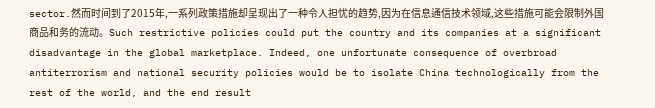sector.然而时间到了2015年,一系列政策措施却呈现出了一种令人担忧的趋势,因为在信息通信技术领域,这些措施可能会限制外国商品和务的流动。Such restrictive policies could put the country and its companies at a significant disadvantage in the global marketplace. Indeed, one unfortunate consequence of overbroad antiterrorism and national security policies would be to isolate China technologically from the rest of the world, and the end result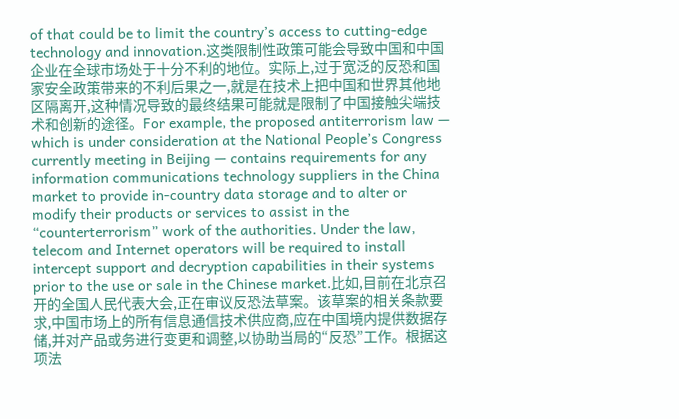of that could be to limit the country’s access to cutting-edge technology and innovation.这类限制性政策可能会导致中国和中国企业在全球市场处于十分不利的地位。实际上,过于宽泛的反恐和国家安全政策带来的不利后果之一,就是在技术上把中国和世界其他地区隔离开,这种情况导致的最终结果可能就是限制了中国接触尖端技术和创新的途径。For example, the proposed antiterrorism law — which is under consideration at the National People’s Congress currently meeting in Beijing — contains requirements for any information communications technology suppliers in the China market to provide in-country data storage and to alter or modify their products or services to assist in the “counterterrorism” work of the authorities. Under the law, telecom and Internet operators will be required to install intercept support and decryption capabilities in their systems prior to the use or sale in the Chinese market.比如,目前在北京召开的全国人民代表大会,正在审议反恐法草案。该草案的相关条款要求,中国市场上的所有信息通信技术供应商,应在中国境内提供数据存储,并对产品或务进行变更和调整,以协助当局的“反恐”工作。根据这项法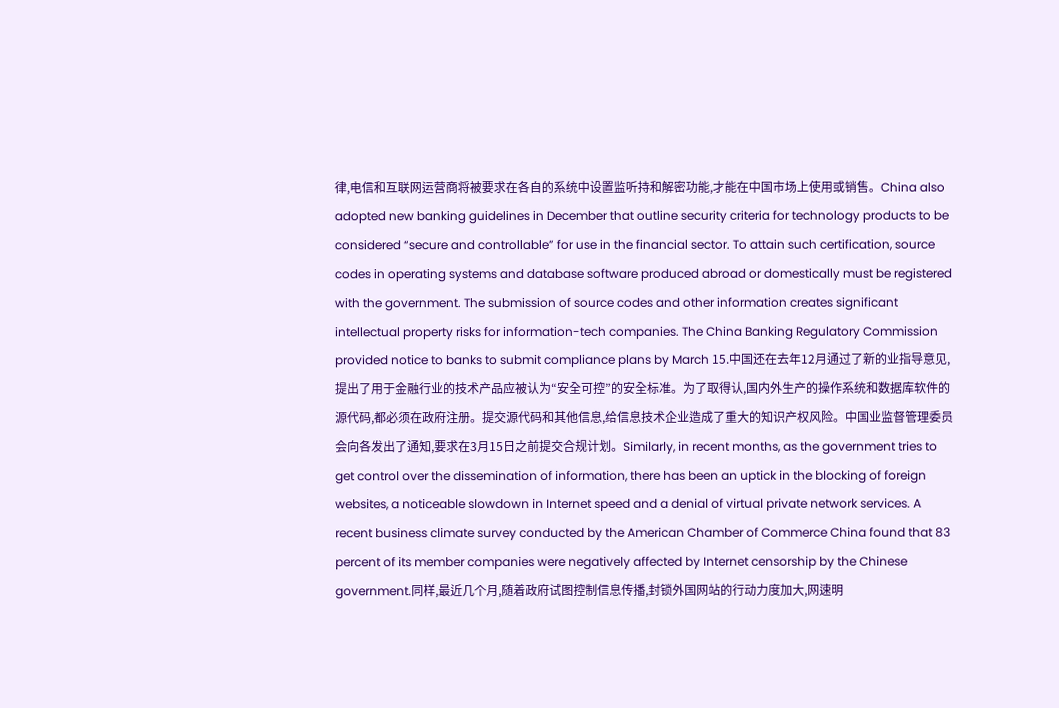律,电信和互联网运营商将被要求在各自的系统中设置监听持和解密功能,才能在中国市场上使用或销售。China also adopted new banking guidelines in December that outline security criteria for technology products to be considered “secure and controllable” for use in the financial sector. To attain such certification, source codes in operating systems and database software produced abroad or domestically must be registered with the government. The submission of source codes and other information creates significant intellectual property risks for information-tech companies. The China Banking Regulatory Commission provided notice to banks to submit compliance plans by March 15.中国还在去年12月通过了新的业指导意见,提出了用于金融行业的技术产品应被认为“安全可控”的安全标准。为了取得认,国内外生产的操作系统和数据库软件的源代码,都必须在政府注册。提交源代码和其他信息,给信息技术企业造成了重大的知识产权风险。中国业监督管理委员会向各发出了通知,要求在3月15日之前提交合规计划。Similarly, in recent months, as the government tries to get control over the dissemination of information, there has been an uptick in the blocking of foreign websites, a noticeable slowdown in Internet speed and a denial of virtual private network services. A recent business climate survey conducted by the American Chamber of Commerce China found that 83 percent of its member companies were negatively affected by Internet censorship by the Chinese government.同样,最近几个月,随着政府试图控制信息传播,封锁外国网站的行动力度加大,网速明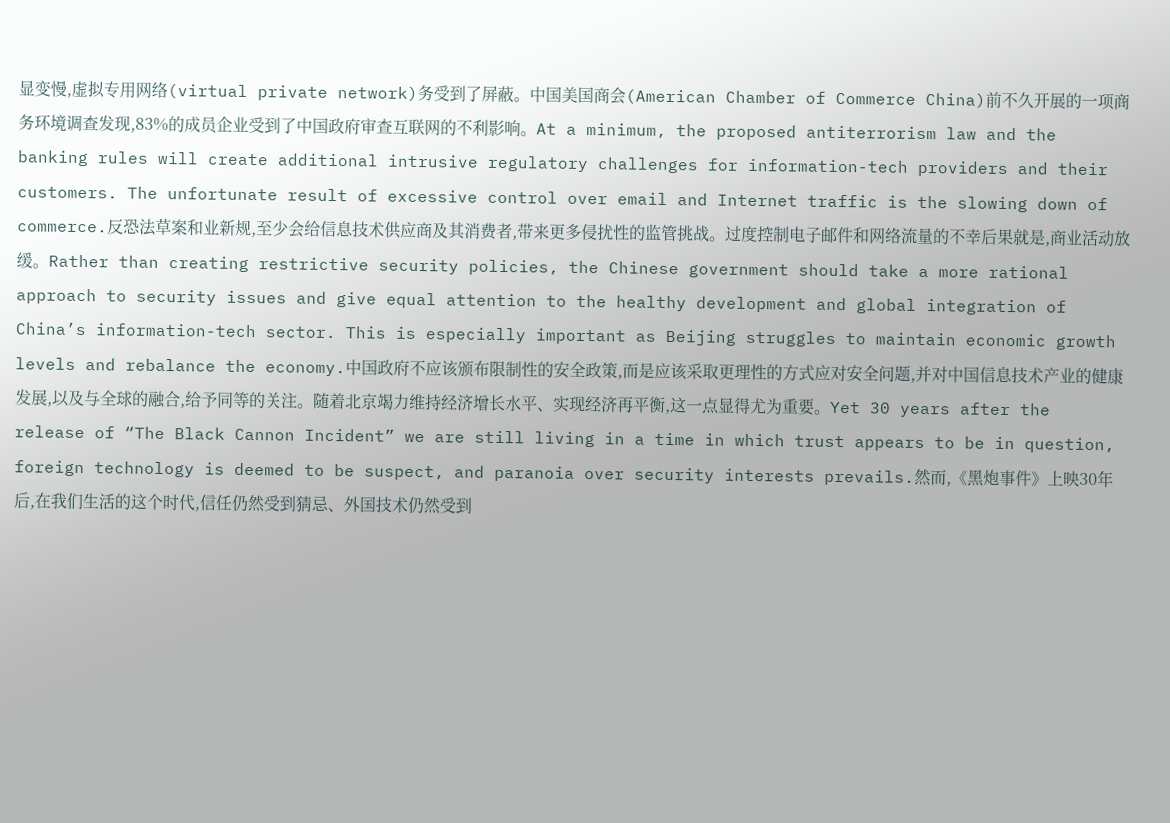显变慢,虚拟专用网络(virtual private network)务受到了屏蔽。中国美国商会(American Chamber of Commerce China)前不久开展的一项商务环境调查发现,83%的成员企业受到了中国政府审查互联网的不利影响。At a minimum, the proposed antiterrorism law and the banking rules will create additional intrusive regulatory challenges for information-tech providers and their customers. The unfortunate result of excessive control over email and Internet traffic is the slowing down of commerce.反恐法草案和业新规,至少会给信息技术供应商及其消费者,带来更多侵扰性的监管挑战。过度控制电子邮件和网络流量的不幸后果就是,商业活动放缓。Rather than creating restrictive security policies, the Chinese government should take a more rational approach to security issues and give equal attention to the healthy development and global integration of China’s information-tech sector. This is especially important as Beijing struggles to maintain economic growth levels and rebalance the economy.中国政府不应该颁布限制性的安全政策,而是应该采取更理性的方式应对安全问题,并对中国信息技术产业的健康发展,以及与全球的融合,给予同等的关注。随着北京竭力维持经济增长水平、实现经济再平衡,这一点显得尤为重要。Yet 30 years after the release of “The Black Cannon Incident” we are still living in a time in which trust appears to be in question, foreign technology is deemed to be suspect, and paranoia over security interests prevails.然而,《黑炮事件》上映30年后,在我们生活的这个时代,信任仍然受到猜忌、外国技术仍然受到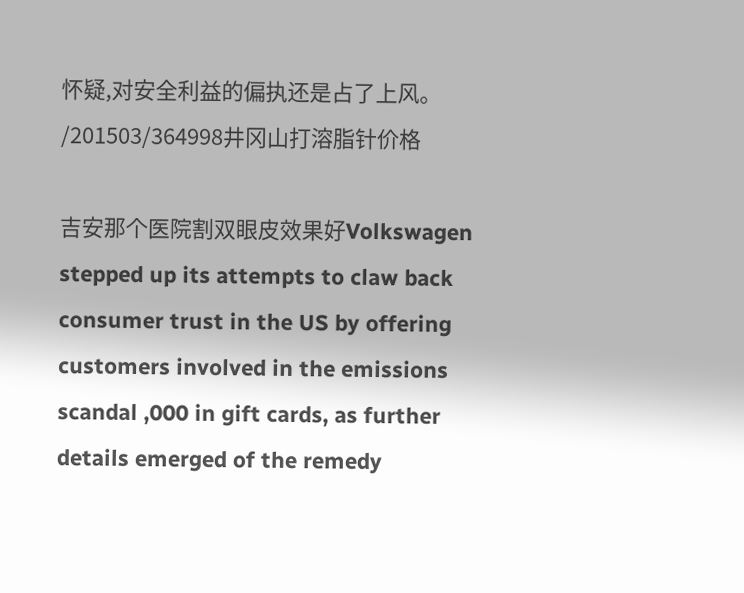怀疑,对安全利益的偏执还是占了上风。 /201503/364998井冈山打溶脂针价格

吉安那个医院割双眼皮效果好Volkswagen stepped up its attempts to claw back consumer trust in the US by offering customers involved in the emissions scandal ,000 in gift cards, as further details emerged of the remedy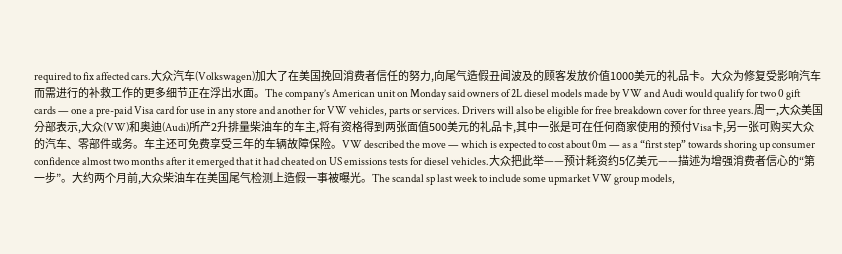required to fix affected cars.大众汽车(Volkswagen)加大了在美国挽回消费者信任的努力,向尾气造假丑闻波及的顾客发放价值1000美元的礼品卡。大众为修复受影响汽车而需进行的补救工作的更多细节正在浮出水面。The company’s American unit on Monday said owners of 2L diesel models made by VW and Audi would qualify for two 0 gift cards — one a pre-paid Visa card for use in any store and another for VW vehicles, parts or services. Drivers will also be eligible for free breakdown cover for three years.周一,大众美国分部表示,大众(VW)和奥迪(Audi)所产2升排量柴油车的车主,将有资格得到两张面值500美元的礼品卡,其中一张是可在任何商家使用的预付Visa卡,另一张可购买大众的汽车、零部件或务。车主还可免费享受三年的车辆故障保险。VW described the move — which is expected to cost about 0m — as a “first step” towards shoring up consumer confidence almost two months after it emerged that it had cheated on US emissions tests for diesel vehicles.大众把此举——预计耗资约5亿美元——描述为增强消费者信心的“第一步”。大约两个月前,大众柴油车在美国尾气检测上造假一事被曝光。The scandal sp last week to include some upmarket VW group models,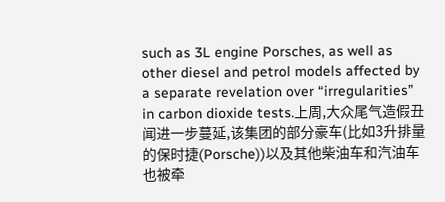such as 3L engine Porsches, as well as other diesel and petrol models affected by a separate revelation over “irregularities” in carbon dioxide tests.上周,大众尾气造假丑闻进一步蔓延,该集团的部分豪车(比如3升排量的保时捷(Porsche))以及其他柴油车和汽油车也被牵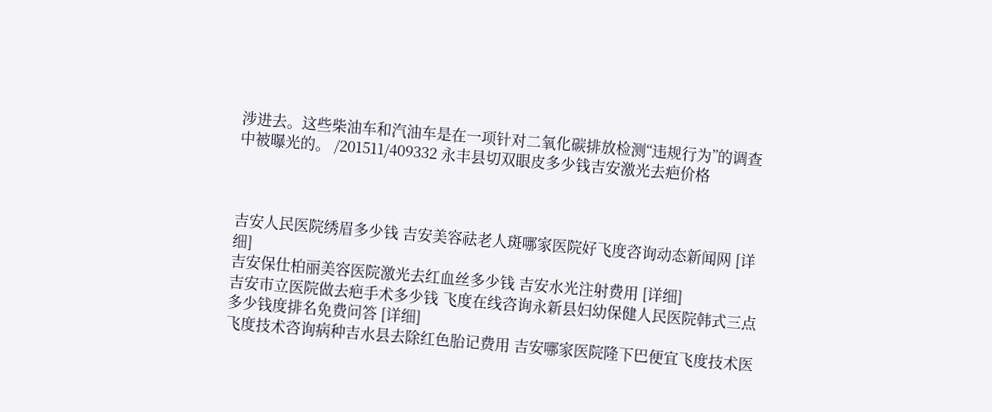涉进去。这些柴油车和汽油车是在一项针对二氧化碳排放检测“违规行为”的调查中被曝光的。 /201511/409332 永丰县切双眼皮多少钱吉安激光去疤价格



吉安人民医院绣眉多少钱 吉安美容祛老人斑哪家医院好飞度咨询动态新闻网 [详细]
吉安保仕柏丽美容医院激光去红血丝多少钱 吉安水光注射费用 [详细]
吉安市立医院做去疤手术多少钱 飞度在线咨询永新县妇幼保健人民医院韩式三点多少钱度排名免费问答 [详细]
飞度技术咨询病种吉水县去除红色胎记费用 吉安哪家医院隆下巴便宜飞度技术医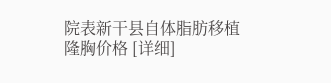院表新干县自体脂肪移植隆胸价格 [详细]